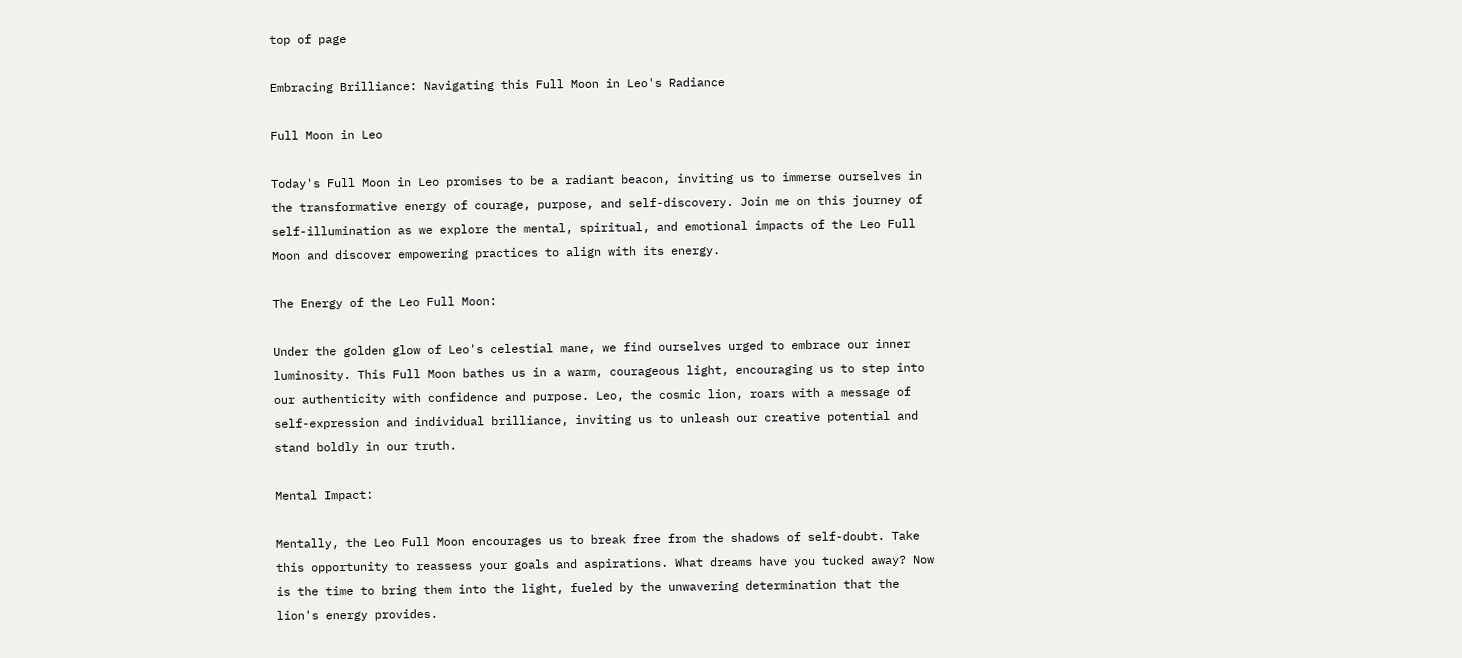top of page

Embracing Brilliance: Navigating this Full Moon in Leo's Radiance

Full Moon in Leo

Today's Full Moon in Leo promises to be a radiant beacon, inviting us to immerse ourselves in the transformative energy of courage, purpose, and self-discovery. Join me on this journey of self-illumination as we explore the mental, spiritual, and emotional impacts of the Leo Full Moon and discover empowering practices to align with its energy.

The Energy of the Leo Full Moon:

Under the golden glow of Leo's celestial mane, we find ourselves urged to embrace our inner luminosity. This Full Moon bathes us in a warm, courageous light, encouraging us to step into our authenticity with confidence and purpose. Leo, the cosmic lion, roars with a message of self-expression and individual brilliance, inviting us to unleash our creative potential and stand boldly in our truth.

Mental Impact:

Mentally, the Leo Full Moon encourages us to break free from the shadows of self-doubt. Take this opportunity to reassess your goals and aspirations. What dreams have you tucked away? Now is the time to bring them into the light, fueled by the unwavering determination that the lion's energy provides.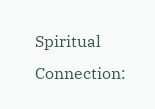Spiritual Connection: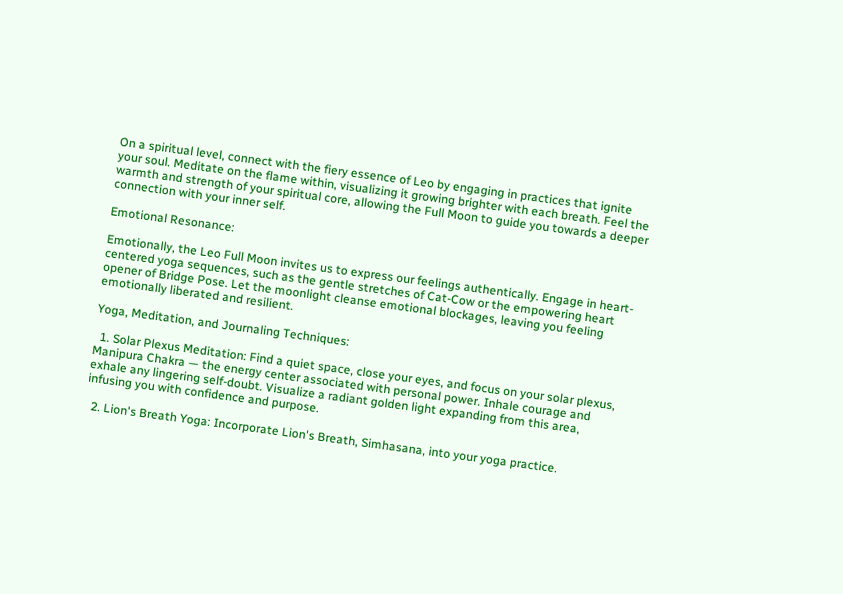On a spiritual level, connect with the fiery essence of Leo by engaging in practices that ignite your soul. Meditate on the flame within, visualizing it growing brighter with each breath. Feel the warmth and strength of your spiritual core, allowing the Full Moon to guide you towards a deeper connection with your inner self.

Emotional Resonance:

Emotionally, the Leo Full Moon invites us to express our feelings authentically. Engage in heart-centered yoga sequences, such as the gentle stretches of Cat-Cow or the empowering heart opener of Bridge Pose. Let the moonlight cleanse emotional blockages, leaving you feeling emotionally liberated and resilient.

Yoga, Meditation, and Journaling Techniques:

  1. Solar Plexus Meditation: Find a quiet space, close your eyes, and focus on your solar plexus, Manipura Chakra — the energy center associated with personal power. Inhale courage and exhale any lingering self-doubt. Visualize a radiant golden light expanding from this area, infusing you with confidence and purpose.

  2. Lion's Breath Yoga: Incorporate Lion's Breath, Simhasana, into your yoga practice.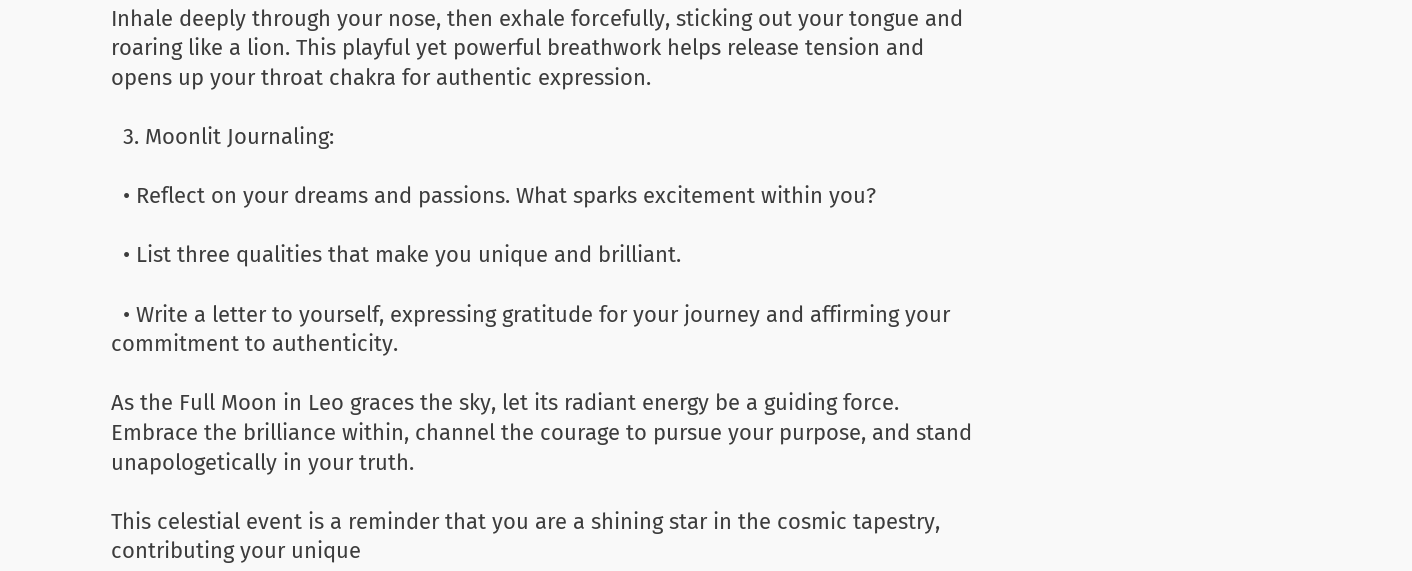Inhale deeply through your nose, then exhale forcefully, sticking out your tongue and roaring like a lion. This playful yet powerful breathwork helps release tension and opens up your throat chakra for authentic expression.

  3. Moonlit Journaling:

  • Reflect on your dreams and passions. What sparks excitement within you?

  • List three qualities that make you unique and brilliant.

  • Write a letter to yourself, expressing gratitude for your journey and affirming your commitment to authenticity.

As the Full Moon in Leo graces the sky, let its radiant energy be a guiding force. Embrace the brilliance within, channel the courage to pursue your purpose, and stand unapologetically in your truth.

This celestial event is a reminder that you are a shining star in the cosmic tapestry, contributing your unique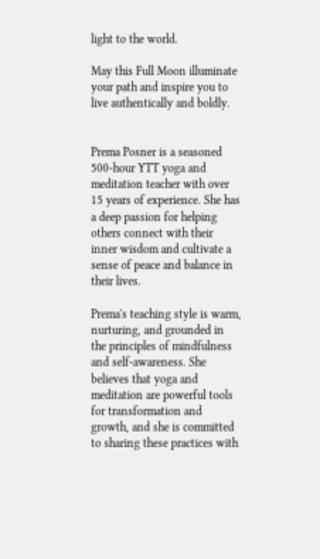light to the world.

May this Full Moon illuminate your path and inspire you to live authentically and boldly.


Prema Posner is a seasoned 500-hour YTT yoga and meditation teacher with over 15 years of experience. She has a deep passion for helping others connect with their inner wisdom and cultivate a sense of peace and balance in their lives.

Prema's teaching style is warm, nurturing, and grounded in the principles of mindfulness and self-awareness. She believes that yoga and meditation are powerful tools for transformation and growth, and she is committed to sharing these practices with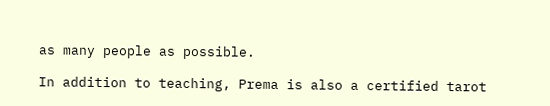as many people as possible.

In addition to teaching, Prema is also a certified tarot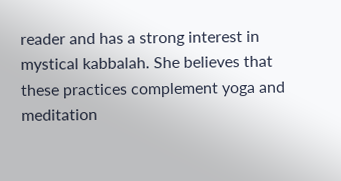reader and has a strong interest in mystical kabbalah. She believes that these practices complement yoga and meditation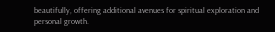beautifully, offering additional avenues for spiritual exploration and personal growth.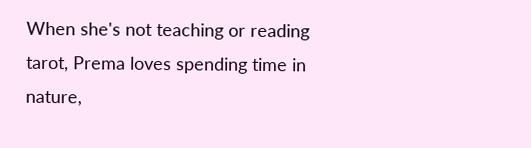When she's not teaching or reading tarot, Prema loves spending time in nature,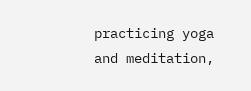practicing yoga and meditation,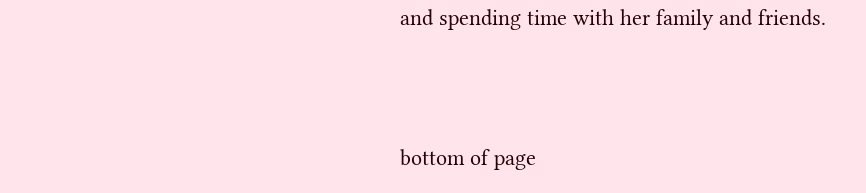and spending time with her family and friends.



bottom of page